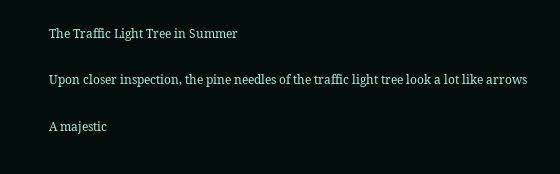The Traffic Light Tree in Summer

Upon closer inspection, the pine needles of the traffic light tree look a lot like arrows

A majestic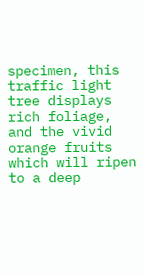specimen, this traffic light tree displays rich foliage, and the vivid orange fruits which will ripen to a deep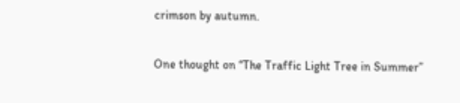crimson by autumn.

One thought on “The Traffic Light Tree in Summer”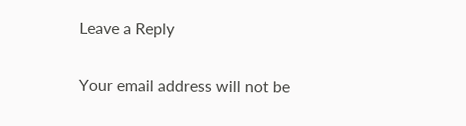Leave a Reply

Your email address will not be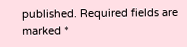published. Required fields are marked *